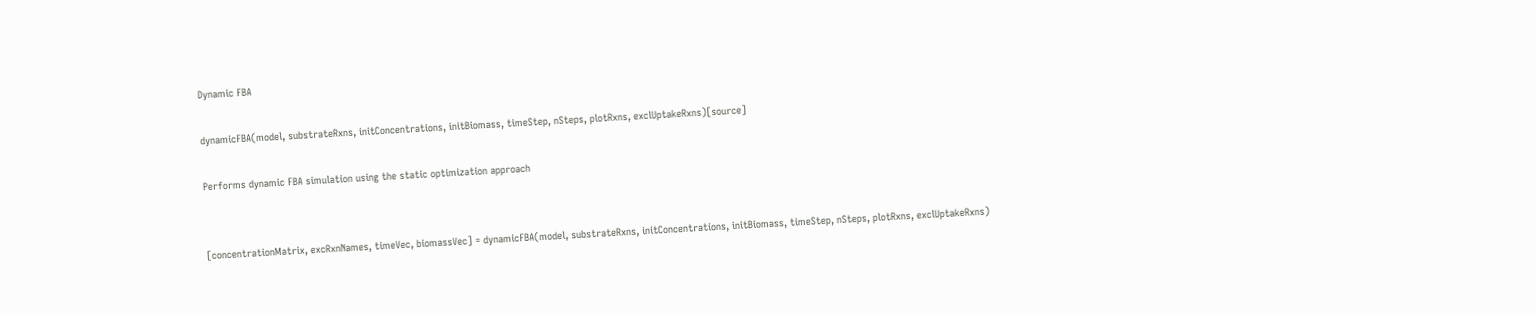Dynamic FBA

dynamicFBA(model, substrateRxns, initConcentrations, initBiomass, timeStep, nSteps, plotRxns, exclUptakeRxns)[source]

Performs dynamic FBA simulation using the static optimization approach


[concentrationMatrix, excRxnNames, timeVec, biomassVec] = dynamicFBA(model, substrateRxns, initConcentrations, initBiomass, timeStep, nSteps, plotRxns, exclUptakeRxns)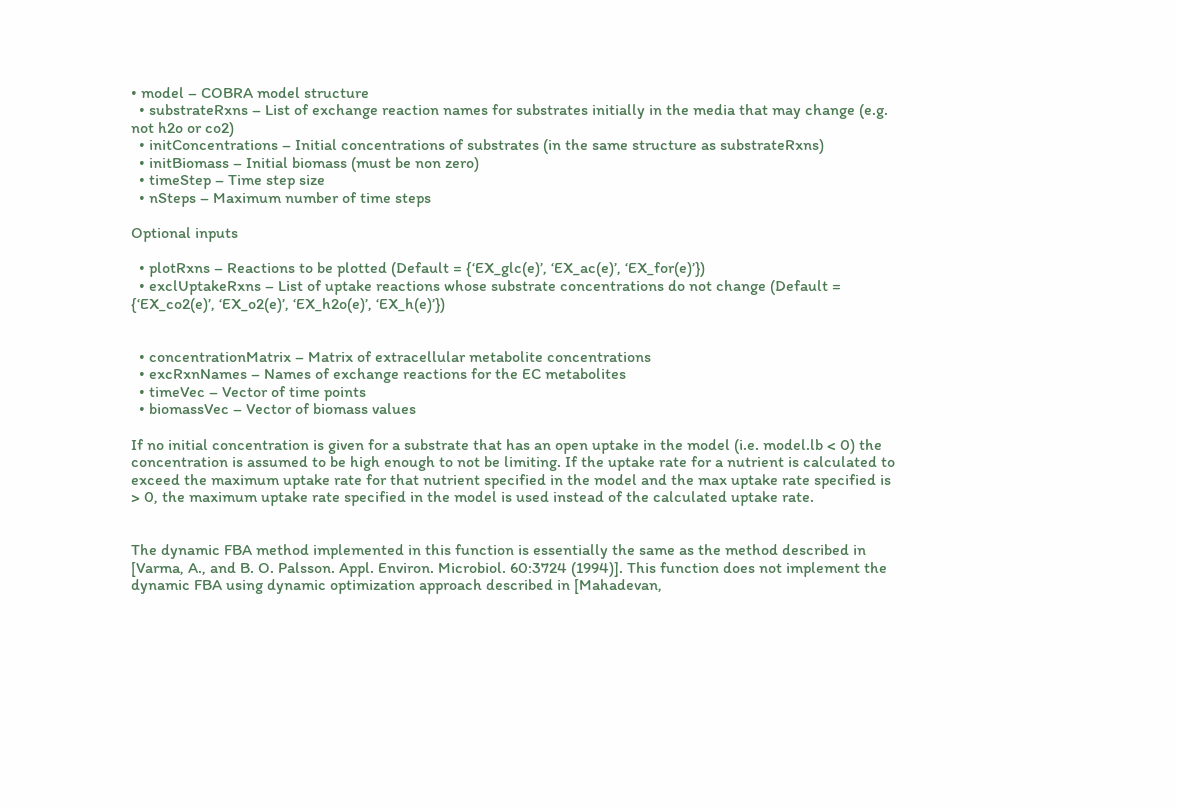• model – COBRA model structure
  • substrateRxns – List of exchange reaction names for substrates initially in the media that may change (e.g. not h2o or co2)
  • initConcentrations – Initial concentrations of substrates (in the same structure as substrateRxns)
  • initBiomass – Initial biomass (must be non zero)
  • timeStep – Time step size
  • nSteps – Maximum number of time steps

Optional inputs

  • plotRxns – Reactions to be plotted (Default = {‘EX_glc(e)’, ‘EX_ac(e)’, ‘EX_for(e)’})
  • exclUptakeRxns – List of uptake reactions whose substrate concentrations do not change (Default = {‘EX_co2(e)’, ‘EX_o2(e)’, ‘EX_h2o(e)’, ‘EX_h(e)’})


  • concentrationMatrix – Matrix of extracellular metabolite concentrations
  • excRxnNames – Names of exchange reactions for the EC metabolites
  • timeVec – Vector of time points
  • biomassVec – Vector of biomass values

If no initial concentration is given for a substrate that has an open uptake in the model (i.e. model.lb < 0) the concentration is assumed to be high enough to not be limiting. If the uptake rate for a nutrient is calculated to exceed the maximum uptake rate for that nutrient specified in the model and the max uptake rate specified is > 0, the maximum uptake rate specified in the model is used instead of the calculated uptake rate.


The dynamic FBA method implemented in this function is essentially the same as the method described in [Varma, A., and B. O. Palsson. Appl. Environ. Microbiol. 60:3724 (1994)]. This function does not implement the dynamic FBA using dynamic optimization approach described in [Mahadevan,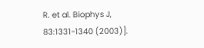R. et al. Biophys J, 83:1331-1340 (2003)].